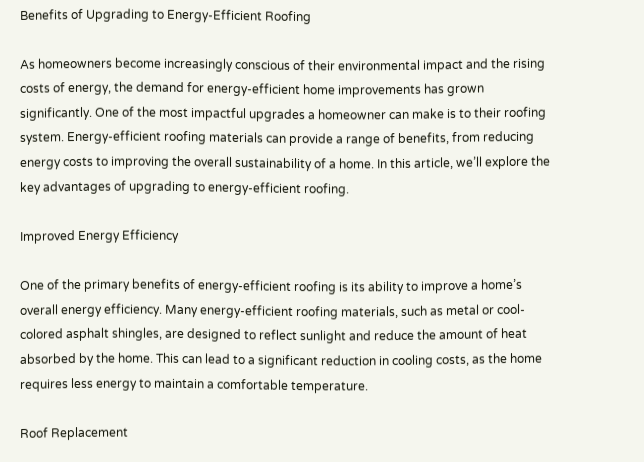Benefits of Upgrading to Energy-Efficient Roofing

As homeowners become increasingly conscious of their environmental impact and the rising costs of energy, the demand for energy-efficient home improvements has grown significantly. One of the most impactful upgrades a homeowner can make is to their roofing system. Energy-efficient roofing materials can provide a range of benefits, from reducing energy costs to improving the overall sustainability of a home. In this article, we’ll explore the key advantages of upgrading to energy-efficient roofing.

Improved Energy Efficiency

One of the primary benefits of energy-efficient roofing is its ability to improve a home’s overall energy efficiency. Many energy-efficient roofing materials, such as metal or cool-colored asphalt shingles, are designed to reflect sunlight and reduce the amount of heat absorbed by the home. This can lead to a significant reduction in cooling costs, as the home requires less energy to maintain a comfortable temperature.

Roof Replacement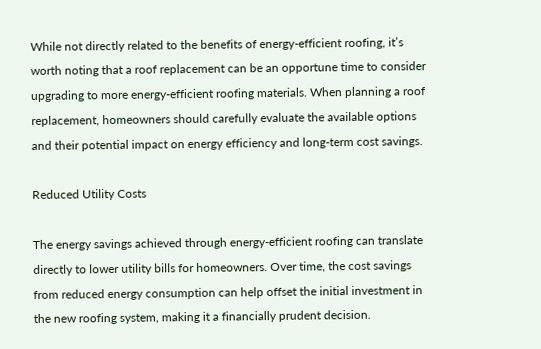While not directly related to the benefits of energy-efficient roofing, it’s worth noting that a roof replacement can be an opportune time to consider upgrading to more energy-efficient roofing materials. When planning a roof replacement, homeowners should carefully evaluate the available options and their potential impact on energy efficiency and long-term cost savings.

Reduced Utility Costs

The energy savings achieved through energy-efficient roofing can translate directly to lower utility bills for homeowners. Over time, the cost savings from reduced energy consumption can help offset the initial investment in the new roofing system, making it a financially prudent decision.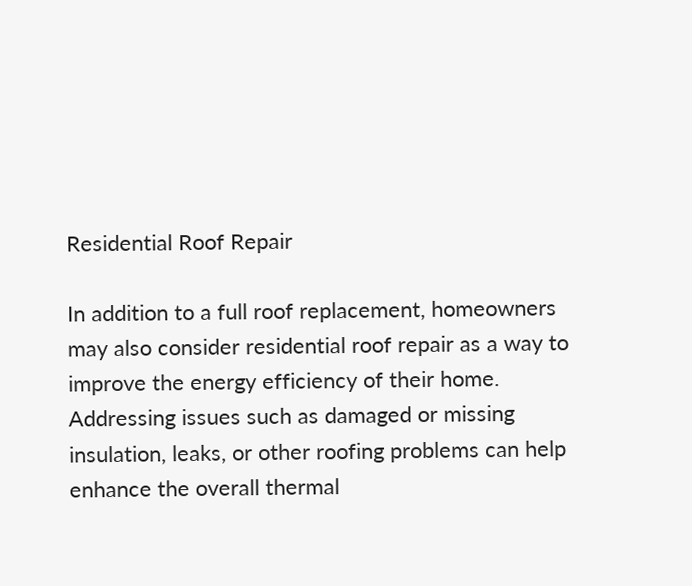Residential Roof Repair

In addition to a full roof replacement, homeowners may also consider residential roof repair as a way to improve the energy efficiency of their home. Addressing issues such as damaged or missing insulation, leaks, or other roofing problems can help enhance the overall thermal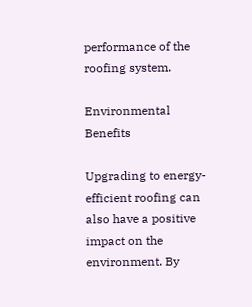performance of the roofing system.

Environmental Benefits

Upgrading to energy-efficient roofing can also have a positive impact on the environment. By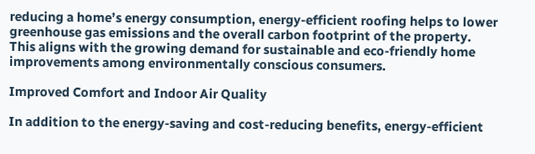reducing a home’s energy consumption, energy-efficient roofing helps to lower greenhouse gas emissions and the overall carbon footprint of the property. This aligns with the growing demand for sustainable and eco-friendly home improvements among environmentally conscious consumers.

Improved Comfort and Indoor Air Quality

In addition to the energy-saving and cost-reducing benefits, energy-efficient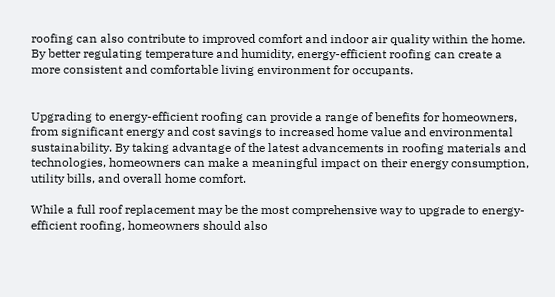roofing can also contribute to improved comfort and indoor air quality within the home. By better regulating temperature and humidity, energy-efficient roofing can create a more consistent and comfortable living environment for occupants.


Upgrading to energy-efficient roofing can provide a range of benefits for homeowners, from significant energy and cost savings to increased home value and environmental sustainability. By taking advantage of the latest advancements in roofing materials and technologies, homeowners can make a meaningful impact on their energy consumption, utility bills, and overall home comfort.

While a full roof replacement may be the most comprehensive way to upgrade to energy-efficient roofing, homeowners should also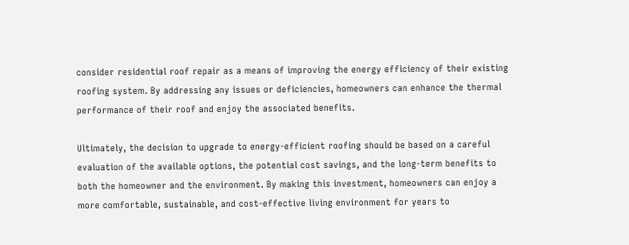consider residential roof repair as a means of improving the energy efficiency of their existing roofing system. By addressing any issues or deficiencies, homeowners can enhance the thermal performance of their roof and enjoy the associated benefits.

Ultimately, the decision to upgrade to energy-efficient roofing should be based on a careful evaluation of the available options, the potential cost savings, and the long-term benefits to both the homeowner and the environment. By making this investment, homeowners can enjoy a more comfortable, sustainable, and cost-effective living environment for years to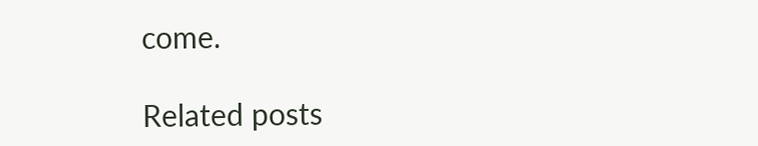come.

Related posts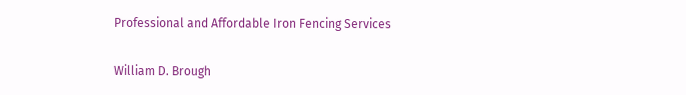Professional and Affordable Iron Fencing Services

William D. Brough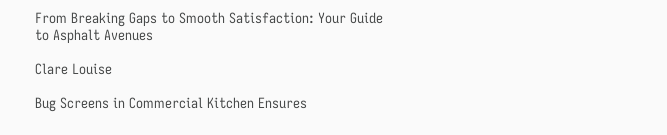From Breaking Gaps to Smooth Satisfaction: Your Guide to Asphalt Avenues

Clare Louise

Bug Screens in Commercial Kitchen Ensures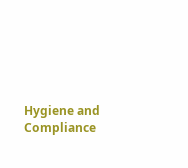Hygiene and Compliance